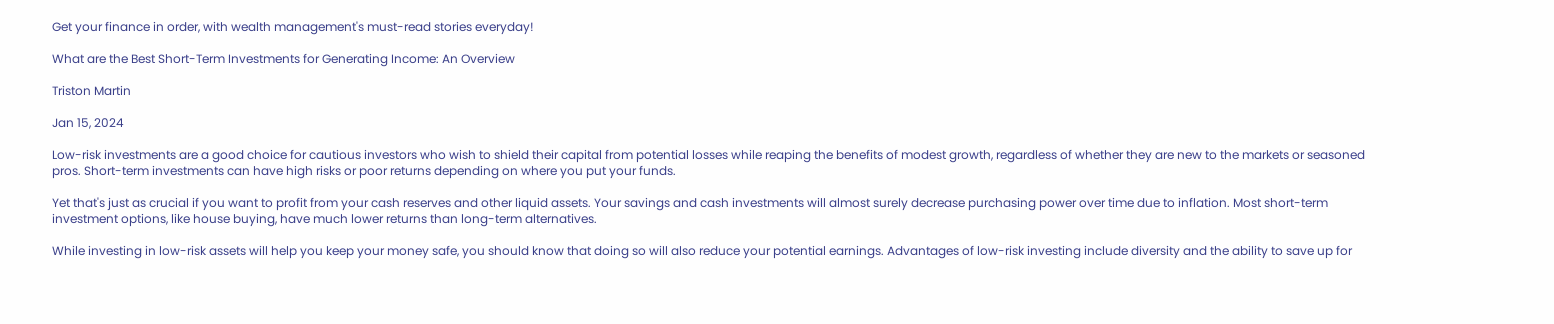Get your finance in order, with wealth management's must-read stories everyday!

What are the Best Short-Term Investments for Generating Income: An Overview

Triston Martin

Jan 15, 2024

Low-risk investments are a good choice for cautious investors who wish to shield their capital from potential losses while reaping the benefits of modest growth, regardless of whether they are new to the markets or seasoned pros. Short-term investments can have high risks or poor returns depending on where you put your funds.

Yet that's just as crucial if you want to profit from your cash reserves and other liquid assets. Your savings and cash investments will almost surely decrease purchasing power over time due to inflation. Most short-term investment options, like house buying, have much lower returns than long-term alternatives.

While investing in low-risk assets will help you keep your money safe, you should know that doing so will also reduce your potential earnings. Advantages of low-risk investing include diversity and the ability to save up for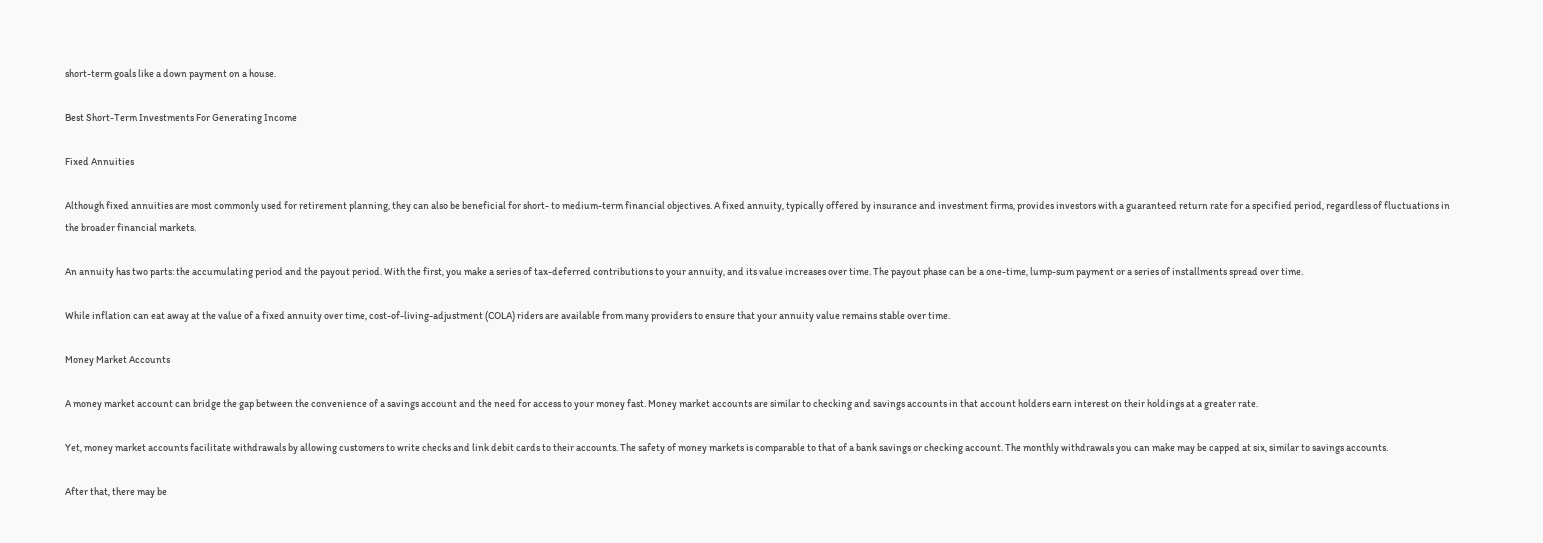short-term goals like a down payment on a house.

Best Short-Term Investments For Generating Income

Fixed Annuities

Although fixed annuities are most commonly used for retirement planning, they can also be beneficial for short- to medium-term financial objectives. A fixed annuity, typically offered by insurance and investment firms, provides investors with a guaranteed return rate for a specified period, regardless of fluctuations in the broader financial markets.

An annuity has two parts: the accumulating period and the payout period. With the first, you make a series of tax-deferred contributions to your annuity, and its value increases over time. The payout phase can be a one-time, lump-sum payment or a series of installments spread over time.

While inflation can eat away at the value of a fixed annuity over time, cost-of-living-adjustment (COLA) riders are available from many providers to ensure that your annuity value remains stable over time.

Money Market Accounts

A money market account can bridge the gap between the convenience of a savings account and the need for access to your money fast. Money market accounts are similar to checking and savings accounts in that account holders earn interest on their holdings at a greater rate.

Yet, money market accounts facilitate withdrawals by allowing customers to write checks and link debit cards to their accounts. The safety of money markets is comparable to that of a bank savings or checking account. The monthly withdrawals you can make may be capped at six, similar to savings accounts.

After that, there may be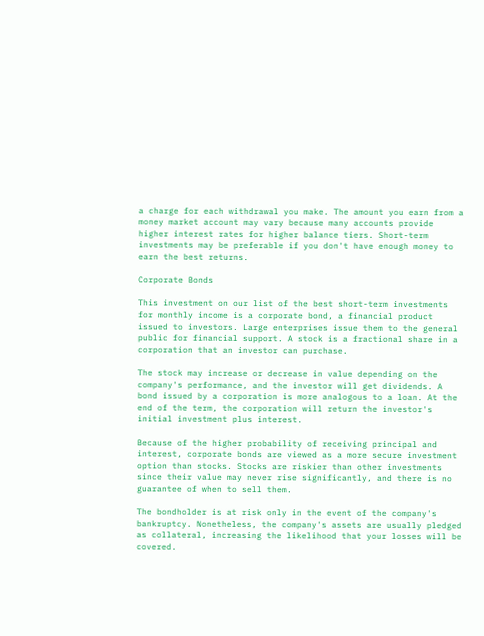a charge for each withdrawal you make. The amount you earn from a money market account may vary because many accounts provide higher interest rates for higher balance tiers. Short-term investments may be preferable if you don't have enough money to earn the best returns.

Corporate Bonds

This investment on our list of the best short-term investments for monthly income is a corporate bond, a financial product issued to investors. Large enterprises issue them to the general public for financial support. A stock is a fractional share in a corporation that an investor can purchase.

The stock may increase or decrease in value depending on the company's performance, and the investor will get dividends. A bond issued by a corporation is more analogous to a loan. At the end of the term, the corporation will return the investor's initial investment plus interest.

Because of the higher probability of receiving principal and interest, corporate bonds are viewed as a more secure investment option than stocks. Stocks are riskier than other investments since their value may never rise significantly, and there is no guarantee of when to sell them.

The bondholder is at risk only in the event of the company's bankruptcy. Nonetheless, the company's assets are usually pledged as collateral, increasing the likelihood that your losses will be covered.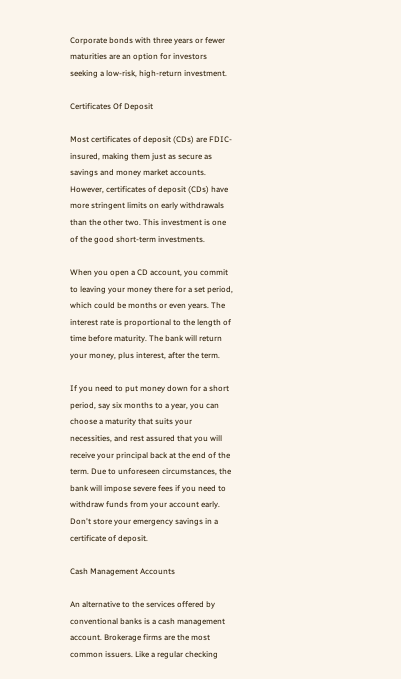Corporate bonds with three years or fewer maturities are an option for investors seeking a low-risk, high-return investment.

Certificates Of Deposit

Most certificates of deposit (CDs) are FDIC-insured, making them just as secure as savings and money market accounts. However, certificates of deposit (CDs) have more stringent limits on early withdrawals than the other two. This investment is one of the good short-term investments.

When you open a CD account, you commit to leaving your money there for a set period, which could be months or even years. The interest rate is proportional to the length of time before maturity. The bank will return your money, plus interest, after the term.

If you need to put money down for a short period, say six months to a year, you can choose a maturity that suits your necessities, and rest assured that you will receive your principal back at the end of the term. Due to unforeseen circumstances, the bank will impose severe fees if you need to withdraw funds from your account early. Don't store your emergency savings in a certificate of deposit.

Cash Management Accounts

An alternative to the services offered by conventional banks is a cash management account. Brokerage firms are the most common issuers. Like a regular checking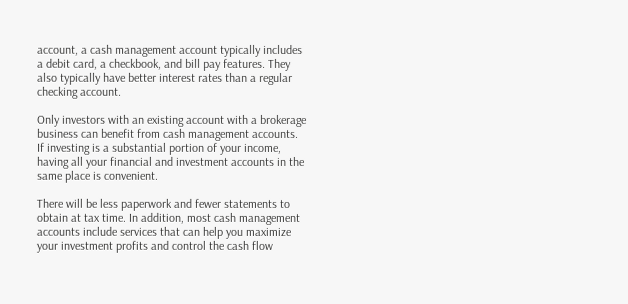account, a cash management account typically includes a debit card, a checkbook, and bill pay features. They also typically have better interest rates than a regular checking account.

Only investors with an existing account with a brokerage business can benefit from cash management accounts. If investing is a substantial portion of your income, having all your financial and investment accounts in the same place is convenient.

There will be less paperwork and fewer statements to obtain at tax time. In addition, most cash management accounts include services that can help you maximize your investment profits and control the cash flow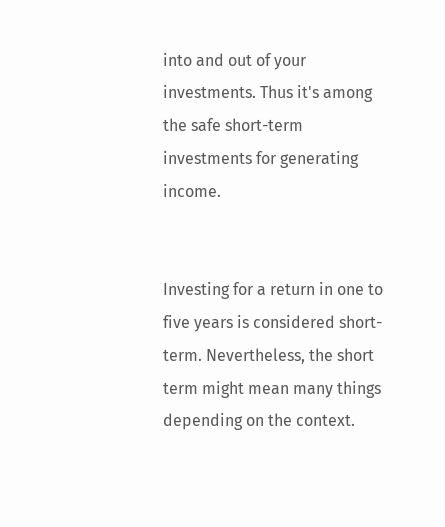into and out of your investments. Thus it's among the safe short-term investments for generating income.


Investing for a return in one to five years is considered short-term. Nevertheless, the short term might mean many things depending on the context.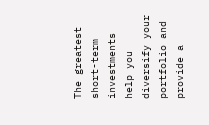The greatest short-term investments help you diversify your portfolio and provide a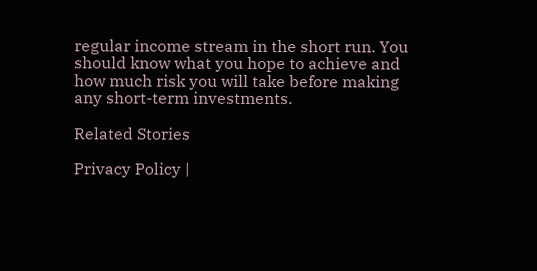regular income stream in the short run. You should know what you hope to achieve and how much risk you will take before making any short-term investments.

Related Stories

Privacy Policy |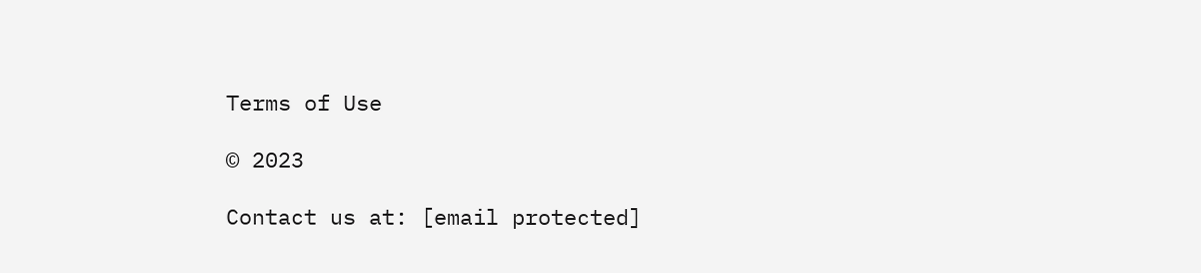Terms of Use

© 2023

Contact us at: [email protected]